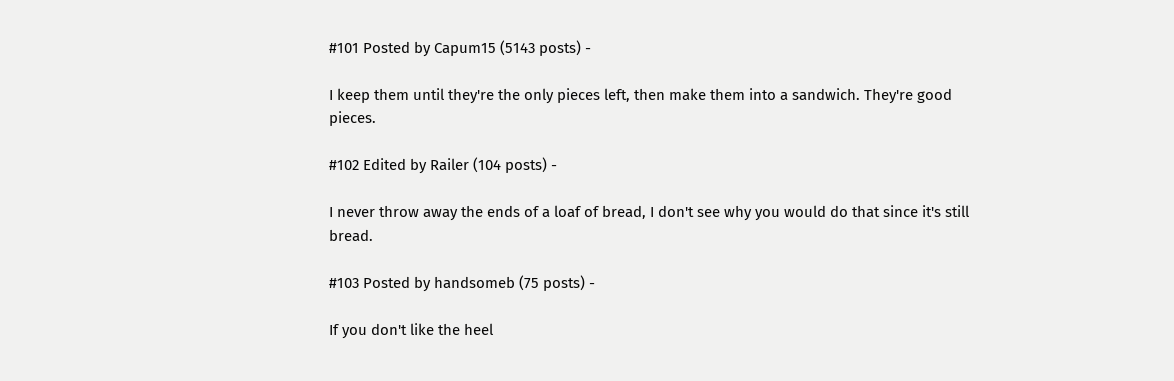#101 Posted by Capum15 (5143 posts) -

I keep them until they're the only pieces left, then make them into a sandwich. They're good pieces.

#102 Edited by Railer (104 posts) -

I never throw away the ends of a loaf of bread, I don't see why you would do that since it's still bread.

#103 Posted by handsomeb (75 posts) -

If you don't like the heel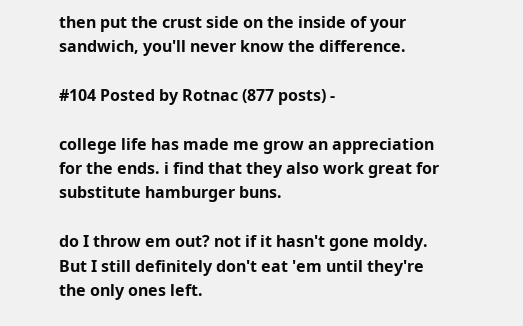then put the crust side on the inside of your sandwich, you'll never know the difference.

#104 Posted by Rotnac (877 posts) -

college life has made me grow an appreciation for the ends. i find that they also work great for substitute hamburger buns.

do I throw em out? not if it hasn't gone moldy. But I still definitely don't eat 'em until they're the only ones left.